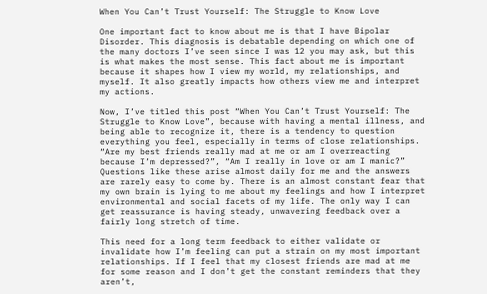When You Can’t Trust Yourself: The Struggle to Know Love

One important fact to know about me is that I have Bipolar Disorder. This diagnosis is debatable depending on which one of the many doctors I’ve seen since I was 12 you may ask, but this is what makes the most sense. This fact about me is important because it shapes how I view my world, my relationships, and myself. It also greatly impacts how others view me and interpret my actions.

Now, I’ve titled this post “When You Can’t Trust Yourself: The Struggle to Know Love”, because with having a mental illness, and being able to recognize it, there is a tendency to question everything you feel, especially in terms of close relationships. “Are my best friends really mad at me or am I overreacting because I’m depressed?”, “Am I really in love or am I manic?” Questions like these arise almost daily for me and the answers are rarely easy to come by. There is an almost constant fear that my own brain is lying to me about my feelings and how I interpret environmental and social facets of my life. The only way I can get reassurance is having steady, unwavering feedback over a fairly long stretch of time.

This need for a long term feedback to either validate or invalidate how I’m feeling can put a strain on my most important relationships. If I feel that my closest friends are mad at me for some reason and I don’t get the constant reminders that they aren’t,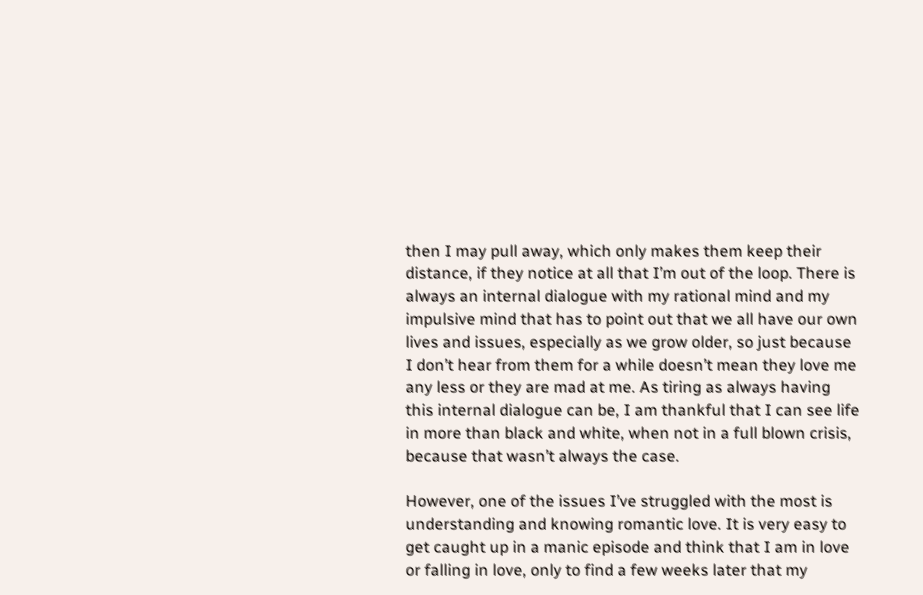then I may pull away, which only makes them keep their distance, if they notice at all that I’m out of the loop. There is always an internal dialogue with my rational mind and my impulsive mind that has to point out that we all have our own lives and issues, especially as we grow older, so just because I don’t hear from them for a while doesn’t mean they love me any less or they are mad at me. As tiring as always having this internal dialogue can be, I am thankful that I can see life in more than black and white, when not in a full blown crisis, because that wasn’t always the case.

However, one of the issues I’ve struggled with the most is understanding and knowing romantic love. It is very easy to get caught up in a manic episode and think that I am in love or falling in love, only to find a few weeks later that my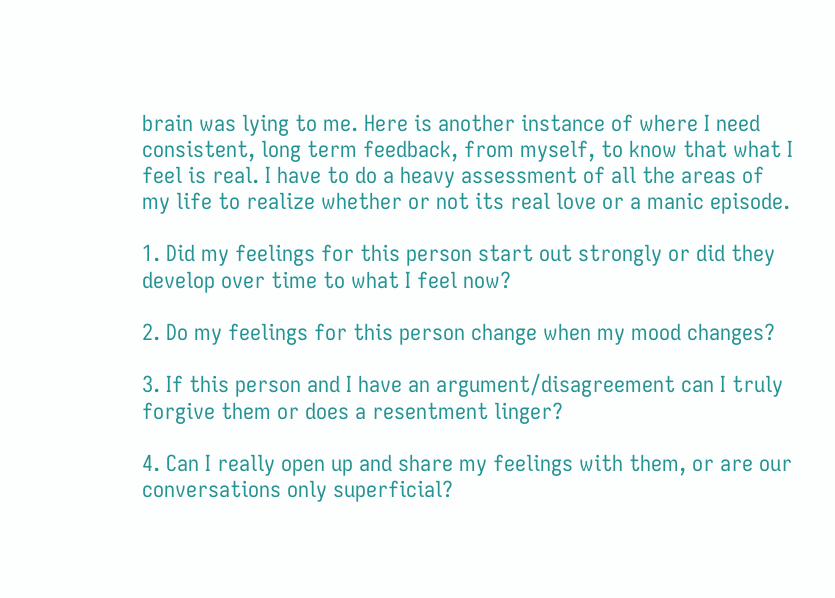brain was lying to me. Here is another instance of where I need consistent, long term feedback, from myself, to know that what I feel is real. I have to do a heavy assessment of all the areas of my life to realize whether or not its real love or a manic episode.

1. Did my feelings for this person start out strongly or did they develop over time to what I feel now?

2. Do my feelings for this person change when my mood changes?

3. If this person and I have an argument/disagreement can I truly forgive them or does a resentment linger?

4. Can I really open up and share my feelings with them, or are our conversations only superficial?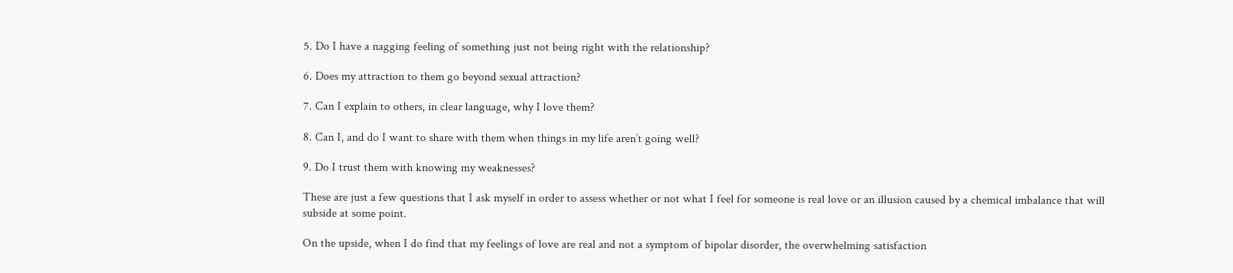5. Do I have a nagging feeling of something just not being right with the relationship?

6. Does my attraction to them go beyond sexual attraction?

7. Can I explain to others, in clear language, why I love them?

8. Can I, and do I want to share with them when things in my life aren’t going well?

9. Do I trust them with knowing my weaknesses?

These are just a few questions that I ask myself in order to assess whether or not what I feel for someone is real love or an illusion caused by a chemical imbalance that will subside at some point.

On the upside, when I do find that my feelings of love are real and not a symptom of bipolar disorder, the overwhelming satisfaction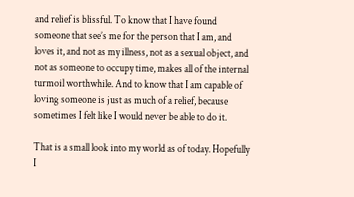and relief is blissful. To know that I have found someone that see’s me for the person that I am, and loves it, and not as my illness, not as a sexual object, and not as someone to occupy time, makes all of the internal turmoil worthwhile. And to know that I am capable of loving someone is just as much of a relief, because sometimes I felt like I would never be able to do it.

That is a small look into my world as of today. Hopefully I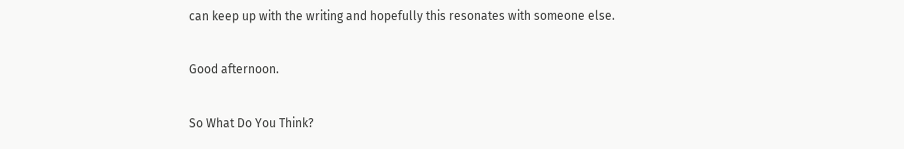can keep up with the writing and hopefully this resonates with someone else.

Good afternoon.

So What Do You Think?